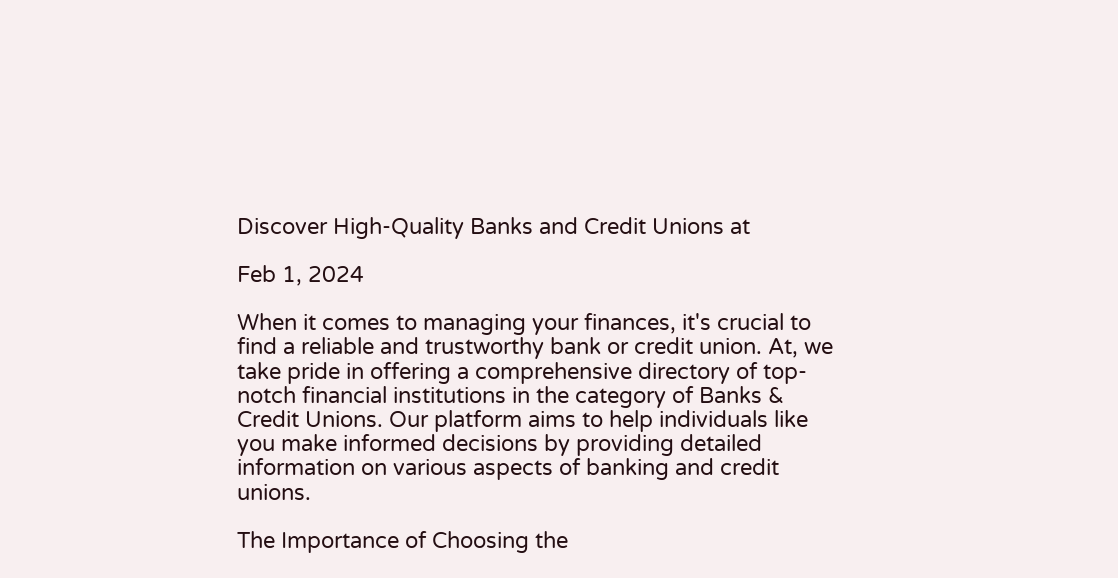Discover High-Quality Banks and Credit Unions at

Feb 1, 2024

When it comes to managing your finances, it's crucial to find a reliable and trustworthy bank or credit union. At, we take pride in offering a comprehensive directory of top-notch financial institutions in the category of Banks & Credit Unions. Our platform aims to help individuals like you make informed decisions by providing detailed information on various aspects of banking and credit unions.

The Importance of Choosing the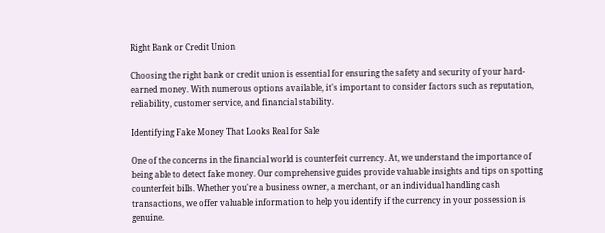Right Bank or Credit Union

Choosing the right bank or credit union is essential for ensuring the safety and security of your hard-earned money. With numerous options available, it's important to consider factors such as reputation, reliability, customer service, and financial stability.

Identifying Fake Money That Looks Real for Sale

One of the concerns in the financial world is counterfeit currency. At, we understand the importance of being able to detect fake money. Our comprehensive guides provide valuable insights and tips on spotting counterfeit bills. Whether you're a business owner, a merchant, or an individual handling cash transactions, we offer valuable information to help you identify if the currency in your possession is genuine.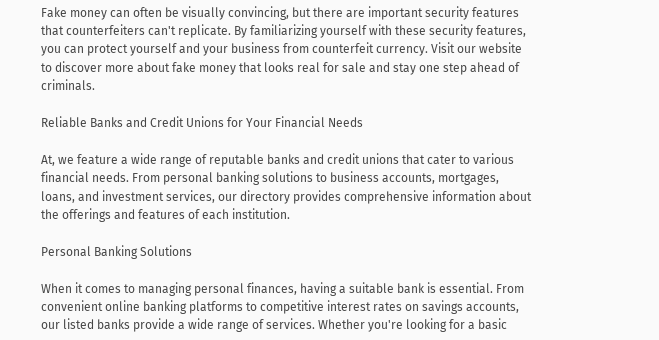Fake money can often be visually convincing, but there are important security features that counterfeiters can't replicate. By familiarizing yourself with these security features, you can protect yourself and your business from counterfeit currency. Visit our website to discover more about fake money that looks real for sale and stay one step ahead of criminals.

Reliable Banks and Credit Unions for Your Financial Needs

At, we feature a wide range of reputable banks and credit unions that cater to various financial needs. From personal banking solutions to business accounts, mortgages, loans, and investment services, our directory provides comprehensive information about the offerings and features of each institution.

Personal Banking Solutions

When it comes to managing personal finances, having a suitable bank is essential. From convenient online banking platforms to competitive interest rates on savings accounts, our listed banks provide a wide range of services. Whether you're looking for a basic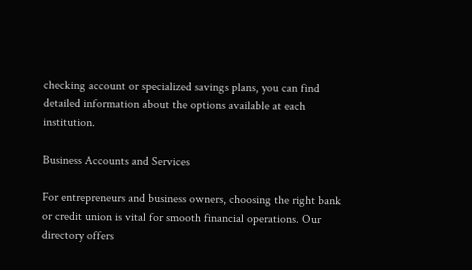checking account or specialized savings plans, you can find detailed information about the options available at each institution.

Business Accounts and Services

For entrepreneurs and business owners, choosing the right bank or credit union is vital for smooth financial operations. Our directory offers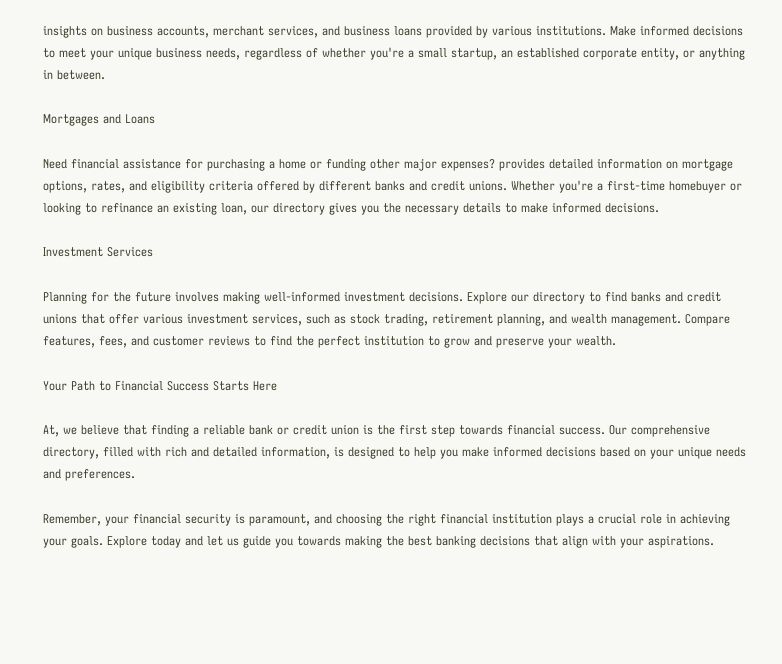insights on business accounts, merchant services, and business loans provided by various institutions. Make informed decisions to meet your unique business needs, regardless of whether you're a small startup, an established corporate entity, or anything in between.

Mortgages and Loans

Need financial assistance for purchasing a home or funding other major expenses? provides detailed information on mortgage options, rates, and eligibility criteria offered by different banks and credit unions. Whether you're a first-time homebuyer or looking to refinance an existing loan, our directory gives you the necessary details to make informed decisions.

Investment Services

Planning for the future involves making well-informed investment decisions. Explore our directory to find banks and credit unions that offer various investment services, such as stock trading, retirement planning, and wealth management. Compare features, fees, and customer reviews to find the perfect institution to grow and preserve your wealth.

Your Path to Financial Success Starts Here

At, we believe that finding a reliable bank or credit union is the first step towards financial success. Our comprehensive directory, filled with rich and detailed information, is designed to help you make informed decisions based on your unique needs and preferences.

Remember, your financial security is paramount, and choosing the right financial institution plays a crucial role in achieving your goals. Explore today and let us guide you towards making the best banking decisions that align with your aspirations.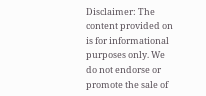Disclaimer: The content provided on is for informational purposes only. We do not endorse or promote the sale of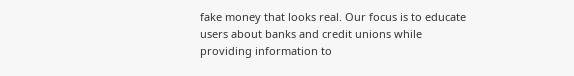fake money that looks real. Our focus is to educate users about banks and credit unions while providing information to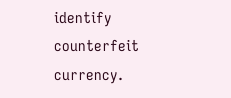identify counterfeit currency.